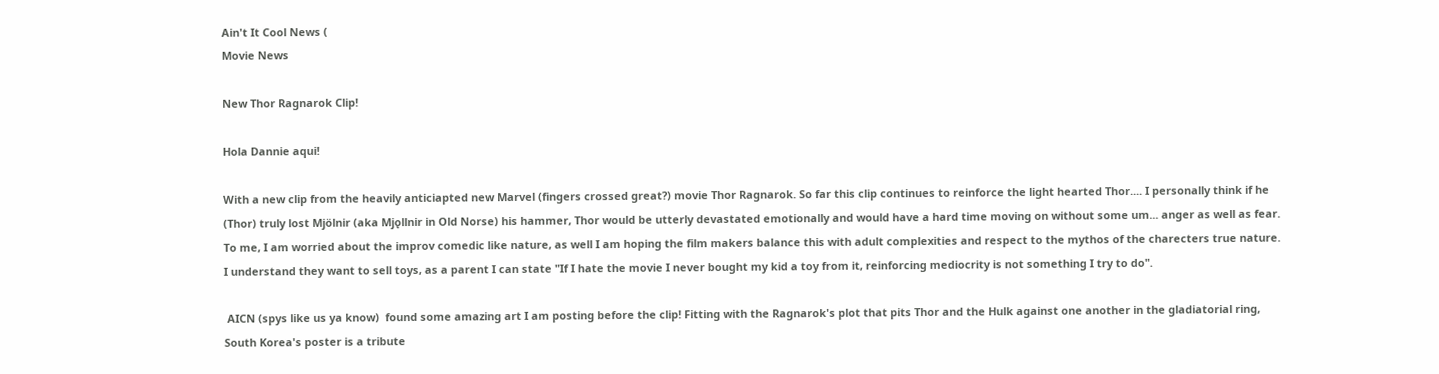Ain't It Cool News (
Movie News

New Thor Ragnarok Clip!

Hola Dannie aqui!

With a new clip from the heavily anticiapted new Marvel (fingers crossed great?) movie Thor Ragnarok. So far this clip continues to reinforce the light hearted Thor.... I personally think if he (Thor) truly lost Mjölnir (aka Mjǫllnir in Old Norse) his hammer, Thor would be utterly devastated emotionally and would have a hard time moving on without some um... anger as well as fear. To me, I am worried about the improv comedic like nature, as well I am hoping the film makers balance this with adult complexities and respect to the mythos of the charecters true nature. I understand they want to sell toys, as a parent I can state "If I hate the movie I never bought my kid a toy from it, reinforcing mediocrity is not something I try to do".

 AICN (spys like us ya know)  found some amazing art I am posting before the clip! Fitting with the Ragnarok's plot that pits Thor and the Hulk against one another in the gladiatorial ring, South Korea's poster is a tribute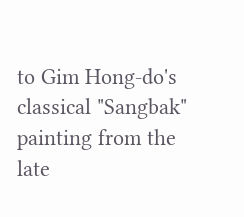to Gim Hong-do's classical "Sangbak" painting from the late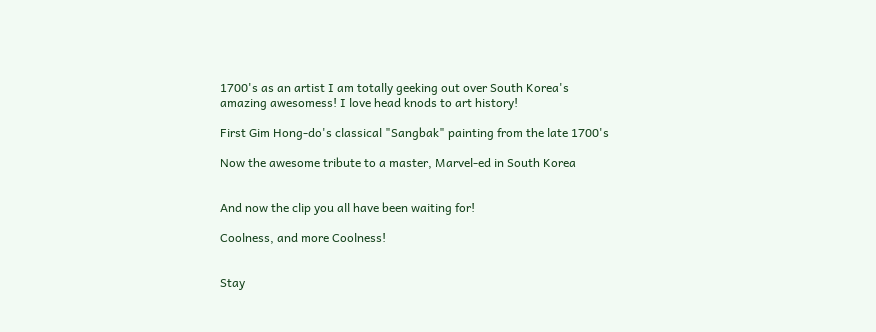1700's as an artist I am totally geeking out over South Korea's amazing awesomess! I love head knods to art history!

First Gim Hong-do's classical "Sangbak" painting from the late 1700's

Now the awesome tribute to a master, Marvel-ed in South Korea


And now the clip you all have been waiting for!

Coolness, and more Coolness!


Stay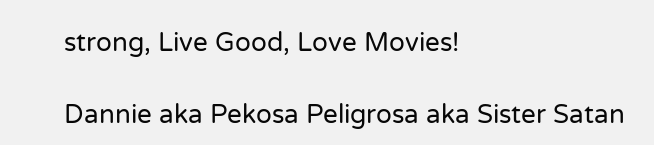strong, Live Good, Love Movies!

Dannie aka Pekosa Peligrosa aka Sister Satan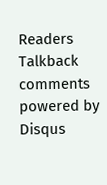Readers Talkback
comments powered by Disqus